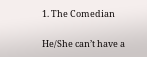1. The Comedian

He/She can’t have a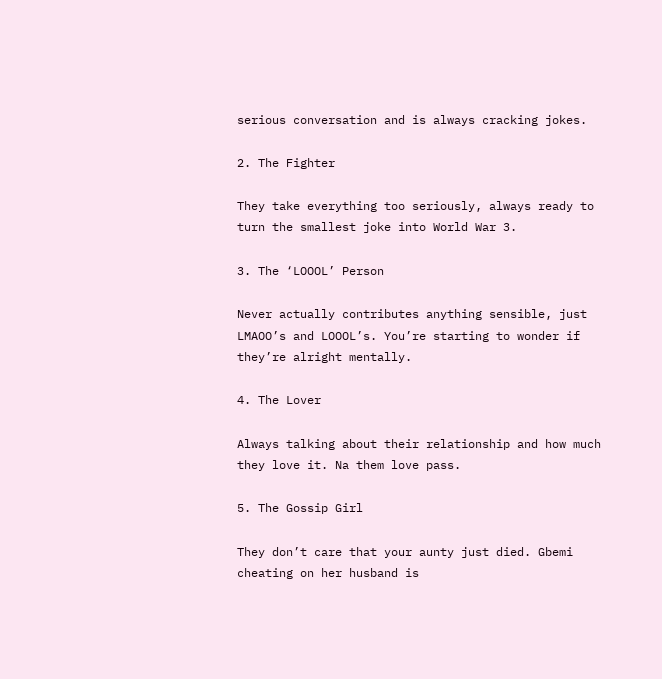serious conversation and is always cracking jokes.

2. The Fighter

They take everything too seriously, always ready to turn the smallest joke into World War 3.

3. The ‘LOOOL’ Person

Never actually contributes anything sensible, just LMAOO’s and LOOOL’s. You’re starting to wonder if they’re alright mentally.

4. The Lover

Always talking about their relationship and how much they love it. Na them love pass.

5. The Gossip Girl

They don’t care that your aunty just died. Gbemi cheating on her husband is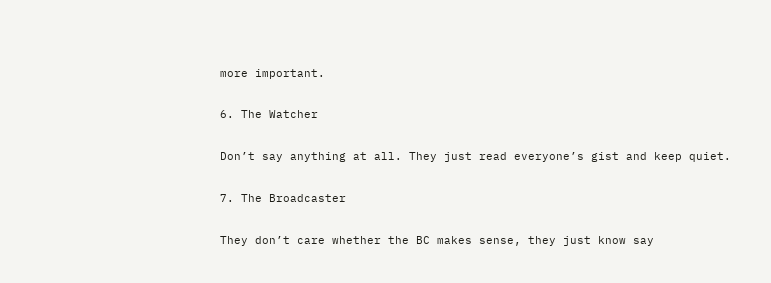more important.

6. The Watcher

Don’t say anything at all. They just read everyone’s gist and keep quiet.

7. The Broadcaster

They don’t care whether the BC makes sense, they just know say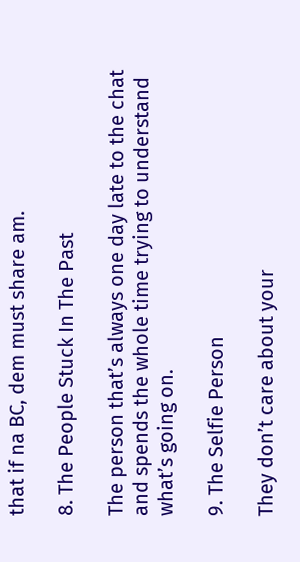that if na BC, dem must share am.

8. The People Stuck In The Past

The person that’s always one day late to the chat and spends the whole time trying to understand what’s going on.

9. The Selfie Person

They don’t care about your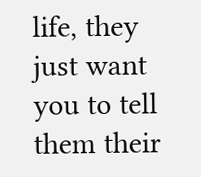life, they just want you to tell them their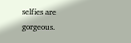selfies are gorgeous.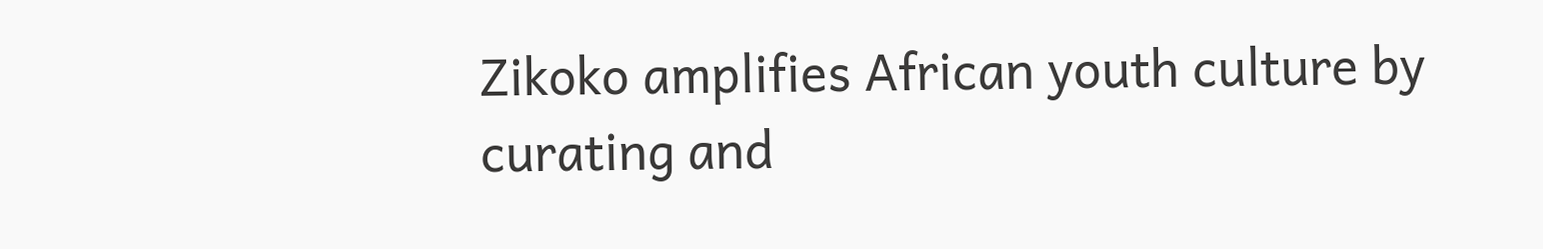Zikoko amplifies African youth culture by curating and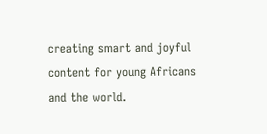creating smart and joyful content for young Africans and the world.